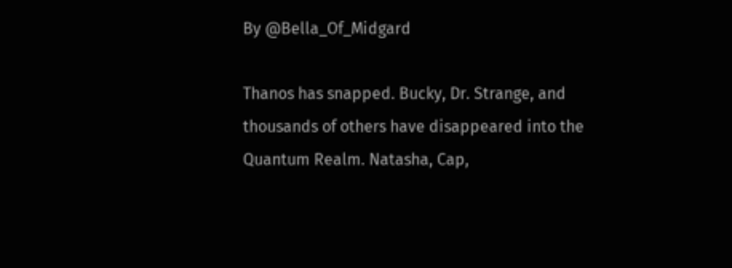By @Bella_Of_Midgard

Thanos has snapped. Bucky, Dr. Strange, and thousands of others have disappeared into the Quantum Realm. Natasha, Cap,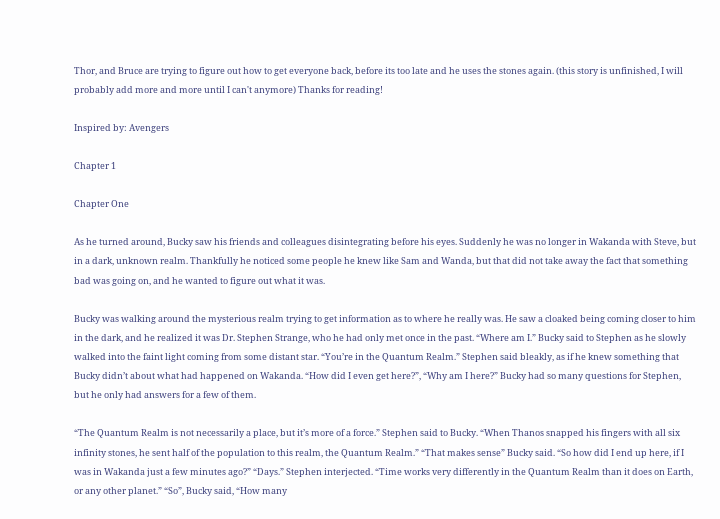Thor, and Bruce are trying to figure out how to get everyone back, before its too late and he uses the stones again. (this story is unfinished, I will probably add more and more until I can't anymore) Thanks for reading!

Inspired by: Avengers

Chapter 1

Chapter One

As he turned around, Bucky saw his friends and colleagues disintegrating before his eyes. Suddenly he was no longer in Wakanda with Steve, but in a dark, unknown realm. Thankfully he noticed some people he knew like Sam and Wanda, but that did not take away the fact that something bad was going on, and he wanted to figure out what it was.

Bucky was walking around the mysterious realm trying to get information as to where he really was. He saw a cloaked being coming closer to him in the dark, and he realized it was Dr. Stephen Strange, who he had only met once in the past. “Where am I.” Bucky said to Stephen as he slowly walked into the faint light coming from some distant star. “You’re in the Quantum Realm.” Stephen said bleakly, as if he knew something that Bucky didn’t about what had happened on Wakanda. “How did I even get here?”, “Why am I here?” Bucky had so many questions for Stephen, but he only had answers for a few of them.

“The Quantum Realm is not necessarily a place, but it’s more of a force.” Stephen said to Bucky. “When Thanos snapped his fingers with all six infinity stones, he sent half of the population to this realm, the Quantum Realm.” “That makes sense” Bucky said. “So how did I end up here, if I was in Wakanda just a few minutes ago?” “Days.” Stephen interjected. “Time works very differently in the Quantum Realm than it does on Earth, or any other planet.” “So”, Bucky said, “How many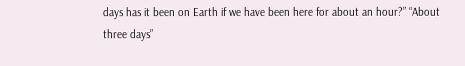days has it been on Earth if we have been here for about an hour?” “About three days”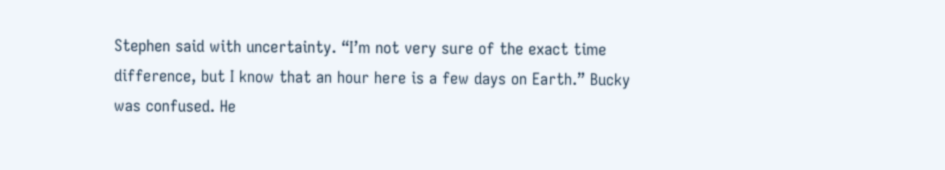Stephen said with uncertainty. “I’m not very sure of the exact time difference, but I know that an hour here is a few days on Earth.” Bucky was confused. He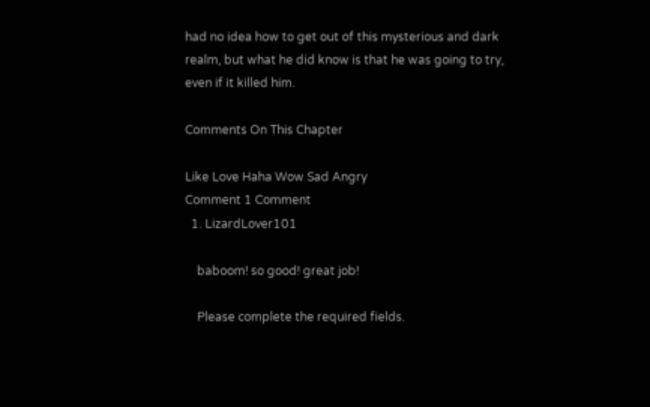had no idea how to get out of this mysterious and dark realm, but what he did know is that he was going to try, even if it killed him.

Comments On This Chapter

Like Love Haha Wow Sad Angry
Comment 1 Comment
  1. LizardLover101

    baboom! so good! great job!

    Please complete the required fields.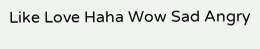Like Love Haha Wow Sad Angry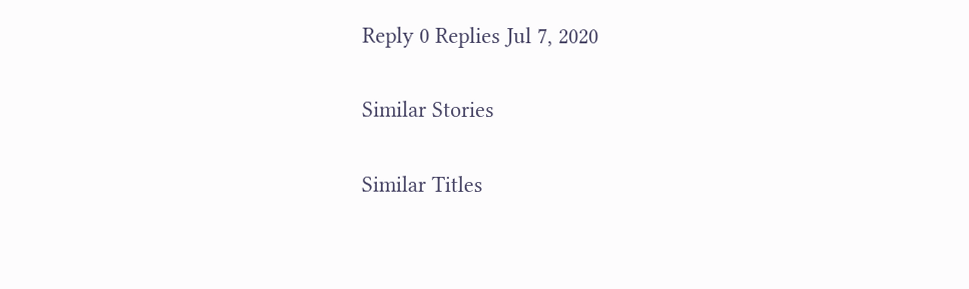Reply 0 Replies Jul 7, 2020

Similar Stories

Similar Titles